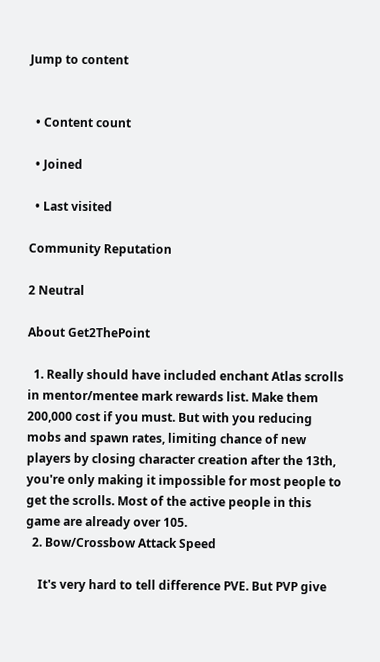Jump to content


  • Content count

  • Joined

  • Last visited

Community Reputation

2 Neutral

About Get2ThePoint

  1. Really should have included enchant Atlas scrolls in mentor/mentee mark rewards list. Make them 200,000 cost if you must. But with you reducing mobs and spawn rates, limiting chance of new players by closing character creation after the 13th, you're only making it impossible for most people to get the scrolls. Most of the active people in this game are already over 105.
  2. Bow/Crossbow Attack Speed

    It's very hard to tell difference PVE. But PVP give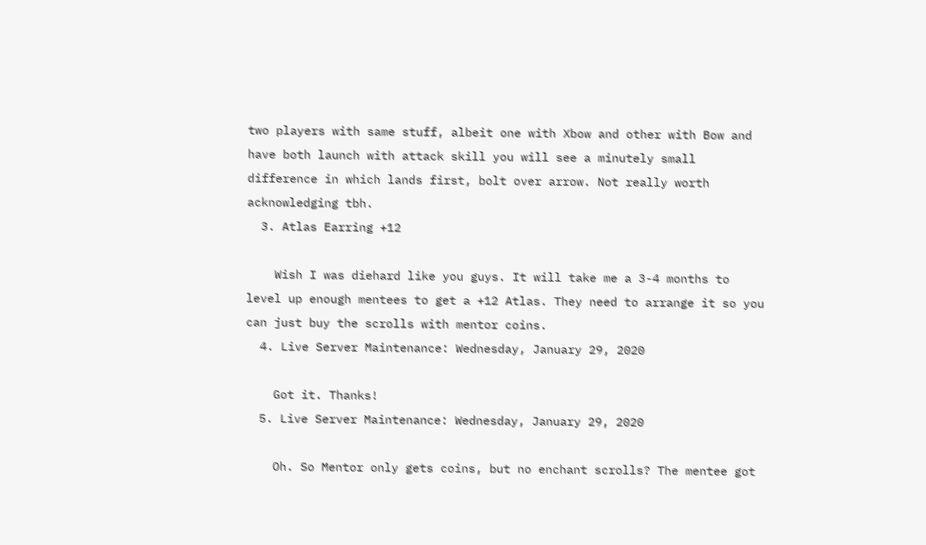two players with same stuff, albeit one with Xbow and other with Bow and have both launch with attack skill you will see a minutely small difference in which lands first, bolt over arrow. Not really worth acknowledging tbh.
  3. Atlas Earring +12

    Wish I was diehard like you guys. It will take me a 3-4 months to level up enough mentees to get a +12 Atlas. They need to arrange it so you can just buy the scrolls with mentor coins.
  4. Live Server Maintenance: Wednesday, January 29, 2020

    Got it. Thanks!
  5. Live Server Maintenance: Wednesday, January 29, 2020

    Oh. So Mentor only gets coins, but no enchant scrolls? The mentee got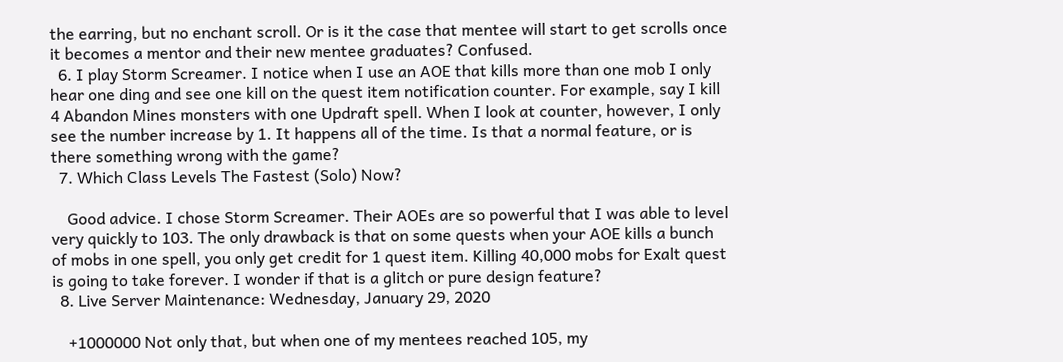the earring, but no enchant scroll. Or is it the case that mentee will start to get scrolls once it becomes a mentor and their new mentee graduates? Confused.
  6. I play Storm Screamer. I notice when I use an AOE that kills more than one mob I only hear one ding and see one kill on the quest item notification counter. For example, say I kill 4 Abandon Mines monsters with one Updraft spell. When I look at counter, however, I only see the number increase by 1. It happens all of the time. Is that a normal feature, or is there something wrong with the game?
  7. Which Class Levels The Fastest (Solo) Now?

    Good advice. I chose Storm Screamer. Their AOEs are so powerful that I was able to level very quickly to 103. The only drawback is that on some quests when your AOE kills a bunch of mobs in one spell, you only get credit for 1 quest item. Killing 40,000 mobs for Exalt quest is going to take forever. I wonder if that is a glitch or pure design feature?
  8. Live Server Maintenance: Wednesday, January 29, 2020

    +1000000 Not only that, but when one of my mentees reached 105, my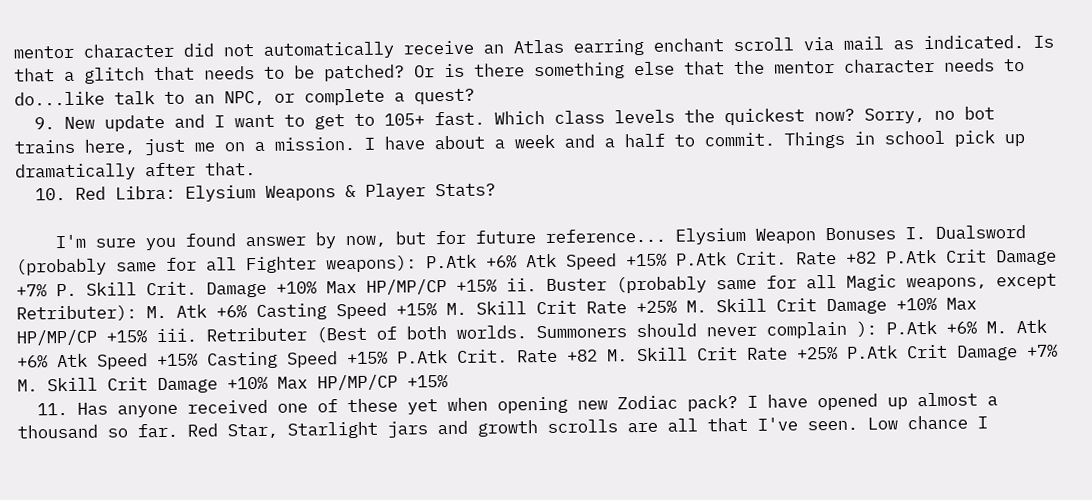mentor character did not automatically receive an Atlas earring enchant scroll via mail as indicated. Is that a glitch that needs to be patched? Or is there something else that the mentor character needs to do...like talk to an NPC, or complete a quest?
  9. New update and I want to get to 105+ fast. Which class levels the quickest now? Sorry, no bot trains here, just me on a mission. I have about a week and a half to commit. Things in school pick up dramatically after that.
  10. Red Libra: Elysium Weapons & Player Stats?

    I'm sure you found answer by now, but for future reference... Elysium Weapon Bonuses I. Dualsword (probably same for all Fighter weapons): P.Atk +6% Atk Speed +15% P.Atk Crit. Rate +82 P.Atk Crit Damage +7% P. Skill Crit. Damage +10% Max HP/MP/CP +15% ii. Buster (probably same for all Magic weapons, except Retributer): M. Atk +6% Casting Speed +15% M. Skill Crit Rate +25% M. Skill Crit Damage +10% Max HP/MP/CP +15% iii. Retributer (Best of both worlds. Summoners should never complain ): P.Atk +6% M. Atk +6% Atk Speed +15% Casting Speed +15% P.Atk Crit. Rate +82 M. Skill Crit Rate +25% P.Atk Crit Damage +7% M. Skill Crit Damage +10% Max HP/MP/CP +15%
  11. Has anyone received one of these yet when opening new Zodiac pack? I have opened up almost a thousand so far. Red Star, Starlight jars and growth scrolls are all that I've seen. Low chance I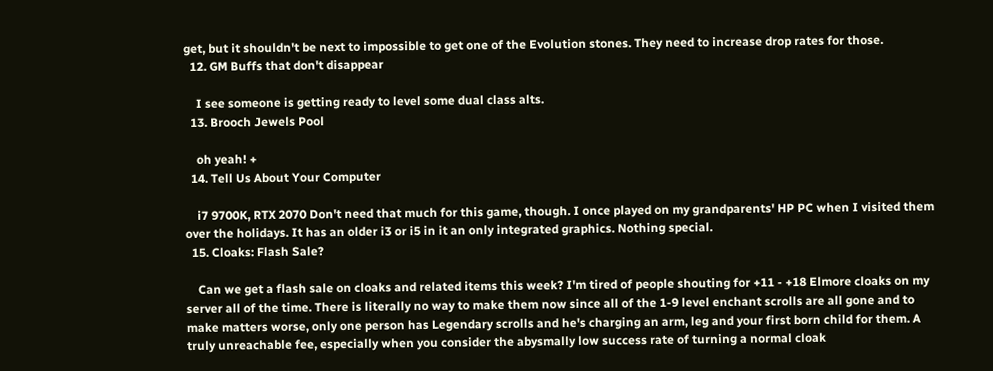get, but it shouldn't be next to impossible to get one of the Evolution stones. They need to increase drop rates for those.
  12. GM Buffs that don't disappear

    I see someone is getting ready to level some dual class alts.
  13. Brooch Jewels Pool

    oh yeah! +
  14. Tell Us About Your Computer

    i7 9700K, RTX 2070 Don't need that much for this game, though. I once played on my grandparents' HP PC when I visited them over the holidays. It has an older i3 or i5 in it an only integrated graphics. Nothing special.
  15. Cloaks: Flash Sale?

    Can we get a flash sale on cloaks and related items this week? I'm tired of people shouting for +11 - +18 Elmore cloaks on my server all of the time. There is literally no way to make them now since all of the 1-9 level enchant scrolls are all gone and to make matters worse, only one person has Legendary scrolls and he's charging an arm, leg and your first born child for them. A truly unreachable fee, especially when you consider the abysmally low success rate of turning a normal cloak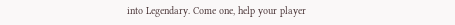into Legendary. Come one, help your player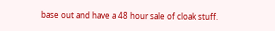base out and have a 48 hour sale of cloak stuff.